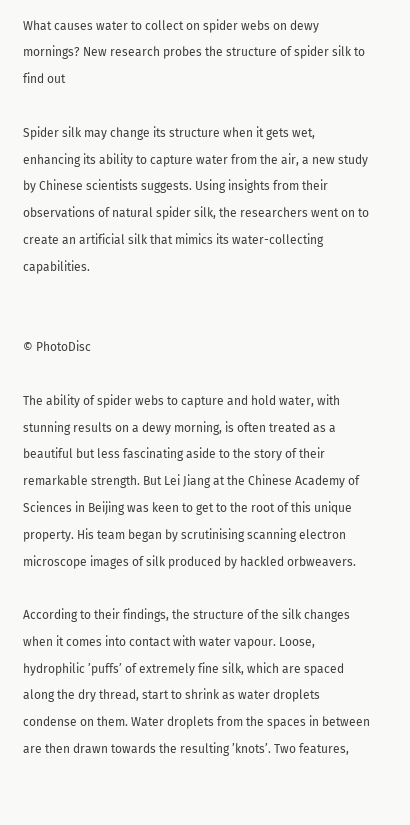What causes water to collect on spider webs on dewy mornings? New research probes the structure of spider silk to find out

Spider silk may change its structure when it gets wet, enhancing its ability to capture water from the air, a new study by Chinese scientists suggests. Using insights from their observations of natural spider silk, the researchers went on to create an artificial silk that mimics its water-collecting capabilities.


© PhotoDisc

The ability of spider webs to capture and hold water, with stunning results on a dewy morning, is often treated as a beautiful but less fascinating aside to the story of their remarkable strength. But Lei Jiang at the Chinese Academy of Sciences in Beijing was keen to get to the root of this unique property. His team began by scrutinising scanning electron microscope images of silk produced by hackled orbweavers.

According to their findings, the structure of the silk changes when it comes into contact with water vapour. Loose, hydrophilic ’puffs’ of extremely fine silk, which are spaced along the dry thread, start to shrink as water droplets condense on them. Water droplets from the spaces in between are then drawn towards the resulting ’knots’. Two features,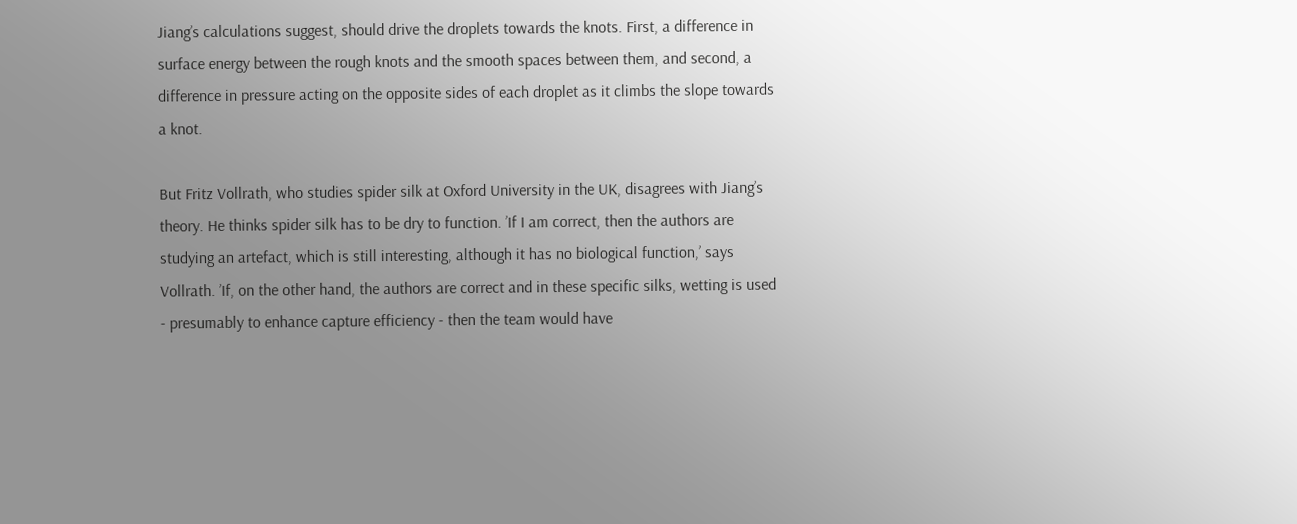Jiang’s calculations suggest, should drive the droplets towards the knots. First, a difference in surface energy between the rough knots and the smooth spaces between them, and second, a difference in pressure acting on the opposite sides of each droplet as it climbs the slope towards a knot.

But Fritz Vollrath, who studies spider silk at Oxford University in the UK, disagrees with Jiang’s theory. He thinks spider silk has to be dry to function. ’If I am correct, then the authors are studying an artefact, which is still interesting, although it has no biological function,’ says Vollrath. ’If, on the other hand, the authors are correct and in these specific silks, wetting is used - presumably to enhance capture efficiency - then the team would have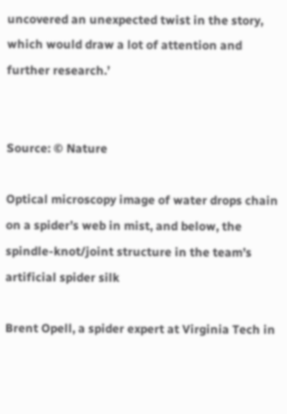uncovered an unexpected twist in the story, which would draw a lot of attention and further research.’


Source: © Nature

Optical microscopy image of water drops chain on a spider’s web in mist, and below, the spindle-knot/joint structure in the team’s artificial spider silk

Brent Opell, a spider expert at Virginia Tech in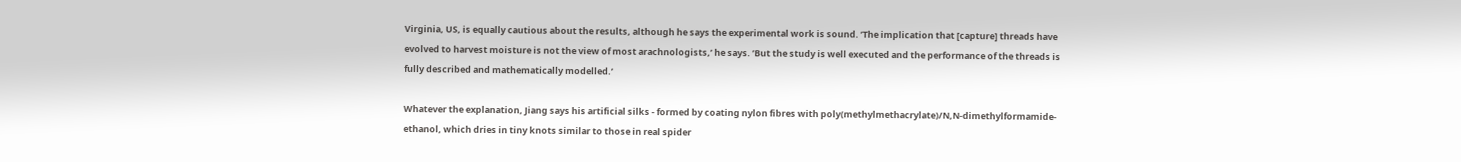Virginia, US, is equally cautious about the results, although he says the experimental work is sound. ’The implication that [capture] threads have evolved to harvest moisture is not the view of most arachnologists,’ he says. ’But the study is well executed and the performance of the threads is fully described and mathematically modelled.’

Whatever the explanation, Jiang says his artificial silks - formed by coating nylon fibres with poly(methylmethacrylate)/N,N-dimethylformamide-ethanol, which dries in tiny knots similar to those in real spider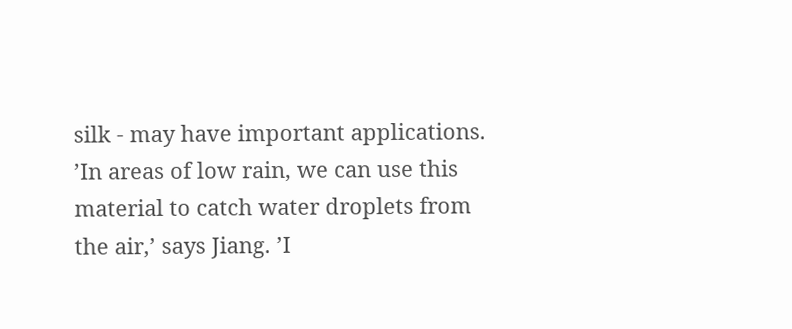silk - may have important applications. ’In areas of low rain, we can use this material to catch water droplets from the air,’ says Jiang. ’I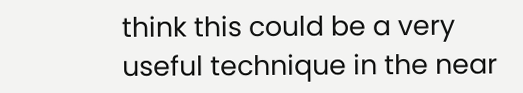think this could be a very useful technique in the near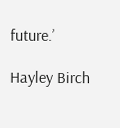future.’

Hayley Birch